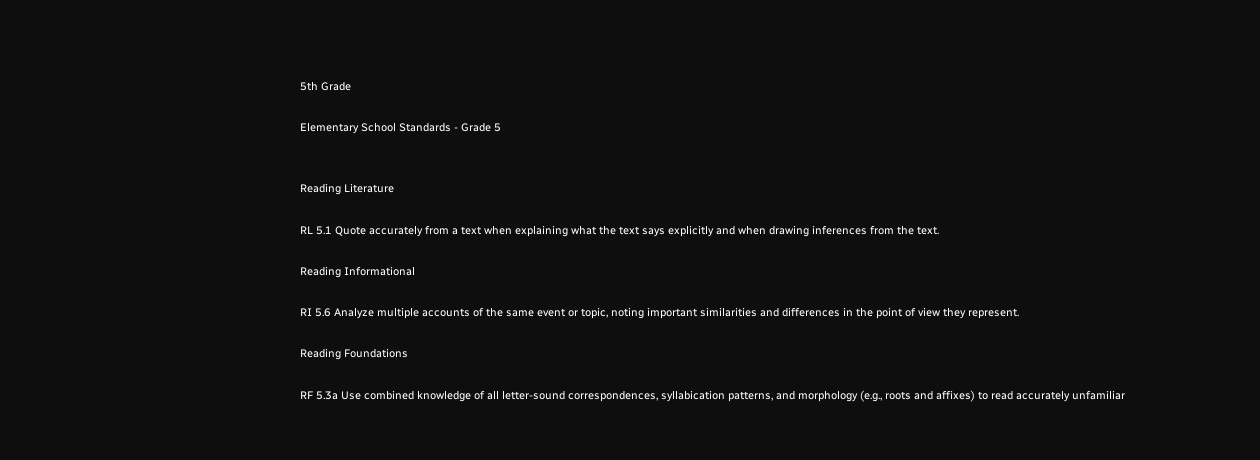5th Grade

Elementary School Standards - Grade 5


Reading Literature

RL 5.1 Quote accurately from a text when explaining what the text says explicitly and when drawing inferences from the text.

Reading Informational

RI 5.6 Analyze multiple accounts of the same event or topic, noting important similarities and differences in the point of view they represent.

Reading Foundations

RF 5.3a Use combined knowledge of all letter-sound correspondences, syllabication patterns, and morphology (e.g., roots and affixes) to read accurately unfamiliar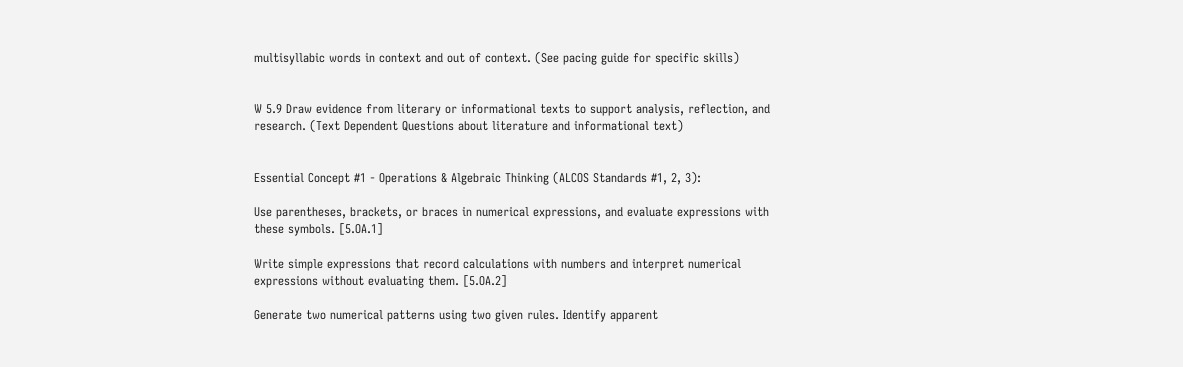multisyllabic words in context and out of context. (See pacing guide for specific skills)


W 5.9 Draw evidence from literary or informational texts to support analysis, reflection, and research. (Text Dependent Questions about literature and informational text)


Essential Concept #1 - Operations & Algebraic Thinking (ALCOS Standards #1, 2, 3):

Use parentheses, brackets, or braces in numerical expressions, and evaluate expressions with these symbols. [5.OA.1]

Write simple expressions that record calculations with numbers and interpret numerical expressions without evaluating them. [5.OA.2]

Generate two numerical patterns using two given rules. Identify apparent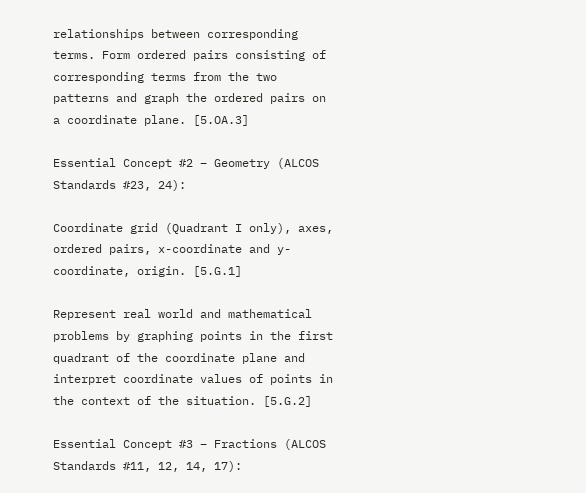relationships between corresponding terms. Form ordered pairs consisting of corresponding terms from the two patterns and graph the ordered pairs on a coordinate plane. [5.OA.3]

Essential Concept #2 – Geometry (ALCOS Standards #23, 24):

Coordinate grid (Quadrant I only), axes, ordered pairs, x-coordinate and y-coordinate, origin. [5.G.1]

Represent real world and mathematical problems by graphing points in the first quadrant of the coordinate plane and interpret coordinate values of points in the context of the situation. [5.G.2]

Essential Concept #3 – Fractions (ALCOS Standards #11, 12, 14, 17):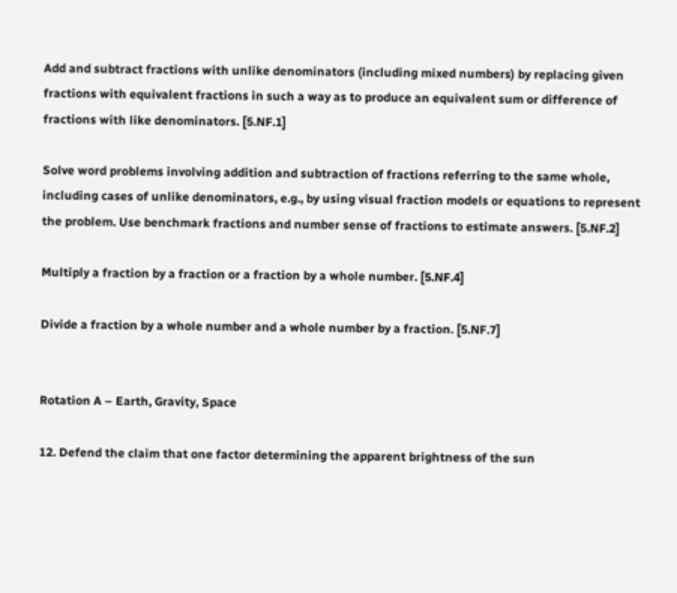Add and subtract fractions with unlike denominators (including mixed numbers) by replacing given fractions with equivalent fractions in such a way as to produce an equivalent sum or difference of fractions with like denominators. [5.NF.1]

Solve word problems involving addition and subtraction of fractions referring to the same whole, including cases of unlike denominators, e.g., by using visual fraction models or equations to represent the problem. Use benchmark fractions and number sense of fractions to estimate answers. [5.NF.2]

Multiply a fraction by a fraction or a fraction by a whole number. [5.NF.4]

Divide a fraction by a whole number and a whole number by a fraction. [5.NF.7]


Rotation A – Earth, Gravity, Space

12. Defend the claim that one factor determining the apparent brightness of the sun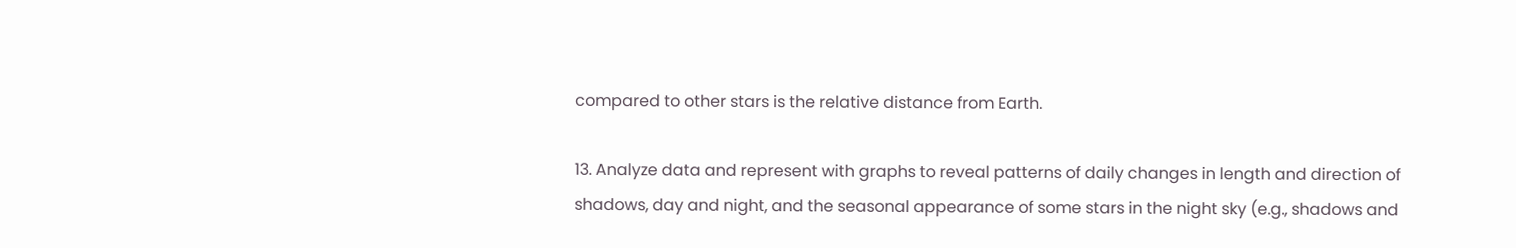compared to other stars is the relative distance from Earth.

13. Analyze data and represent with graphs to reveal patterns of daily changes in length and direction of shadows, day and night, and the seasonal appearance of some stars in the night sky (e.g., shadows and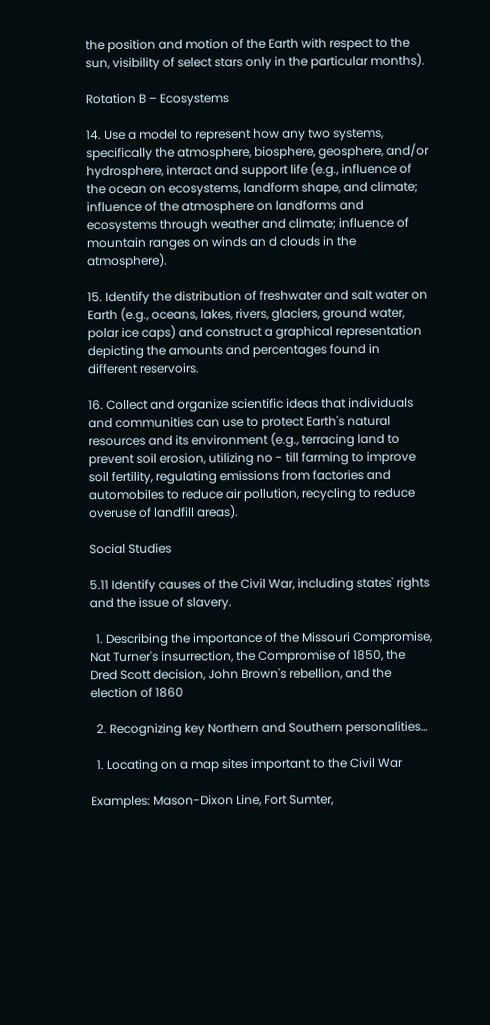the position and motion of the Earth with respect to the sun, visibility of select stars only in the particular months).

Rotation B – Ecosystems

14. Use a model to represent how any two systems, specifically the atmosphere, biosphere, geosphere, and/or hydrosphere, interact and support life (e.g., influence of the ocean on ecosystems, landform shape, and climate; influence of the atmosphere on landforms and ecosystems through weather and climate; influence of mountain ranges on winds an d clouds in the atmosphere).

15. Identify the distribution of freshwater and salt water on Earth (e.g., oceans, lakes, rivers, glaciers, ground water, polar ice caps) and construct a graphical representation depicting the amounts and percentages found in different reservoirs.

16. Collect and organize scientific ideas that individuals and communities can use to protect Earth's natural resources and its environment (e.g., terracing land to prevent soil erosion, utilizing no - till farming to improve soil fertility, regulating emissions from factories and automobiles to reduce air pollution, recycling to reduce overuse of landfill areas).

Social Studies

5.11 Identify causes of the Civil War, including states' rights and the issue of slavery.

  1. Describing the importance of the Missouri Compromise, Nat Turner's insurrection, the Compromise of 1850, the Dred Scott decision, John Brown's rebellion, and the election of 1860

  2. Recognizing key Northern and Southern personalities…

  1. Locating on a map sites important to the Civil War

Examples: Mason-Dixon Line, Fort Sumter,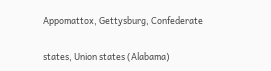Appomattox, Gettysburg, Confederate

states, Union states (Alabama)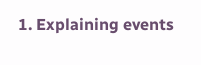1. Explaining events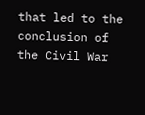that led to the conclusion of the Civil War